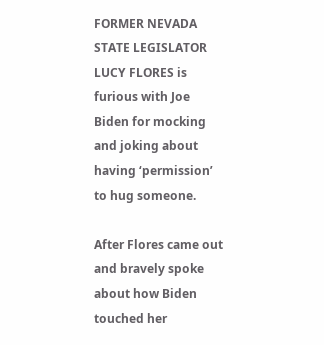FORMER NEVADA STATE LEGISLATOR LUCY FLORES is furious with Joe Biden for mocking and joking about having ‘permission’ to hug someone.

After Flores came out and bravely spoke about how Biden touched her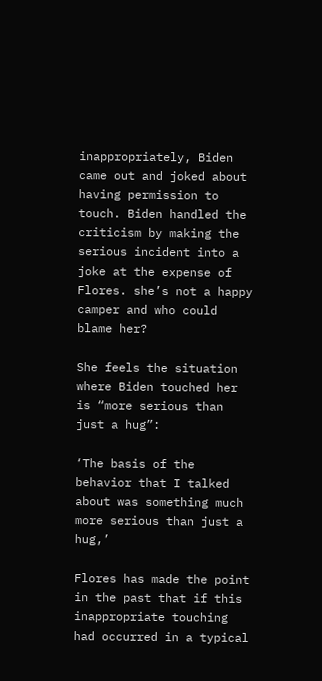inappropriately, Biden came out and joked about having permission to touch. Biden handled the criticism by making the serious incident into a joke at the expense of Flores. she’s not a happy camper and who could blame her?

She feels the situation where Biden touched her is “more serious than just a hug”:

‘The basis of the behavior that I talked about was something much more serious than just a hug,’

Flores has made the point in the past that if this inappropriate touching had occurred in a typical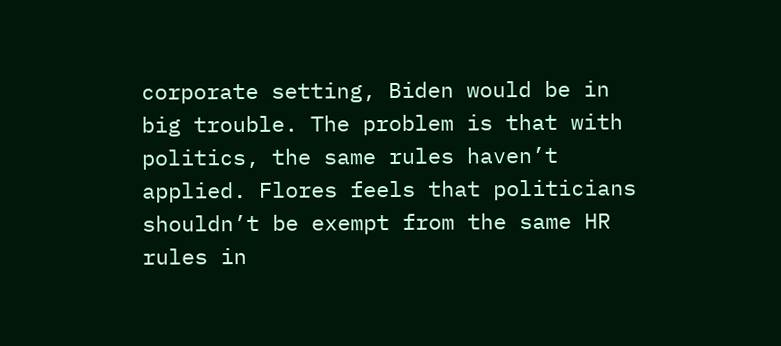corporate setting, Biden would be in big trouble. The problem is that with politics, the same rules haven’t applied. Flores feels that politicians shouldn’t be exempt from the same HR rules in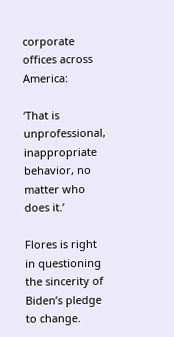corporate offices across America:

‘That is unprofessional, inappropriate behavior, no matter who does it.’

Flores is right in questioning the sincerity of Biden’s pledge to change.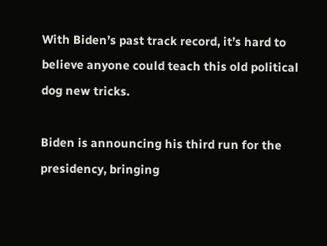With Biden’s past track record, it’s hard to believe anyone could teach this old political dog new tricks.

Biden is announcing his third run for the presidency, bringing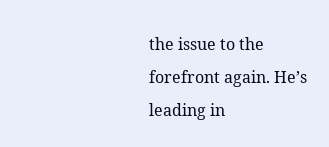the issue to the forefront again. He’s leading in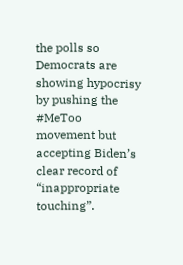the polls so Democrats are showing hypocrisy by pushing the #MeToo movement but accepting Biden’s clear record of “inappropriate touching”.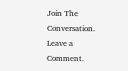Join The Conversation. Leave a Comment.